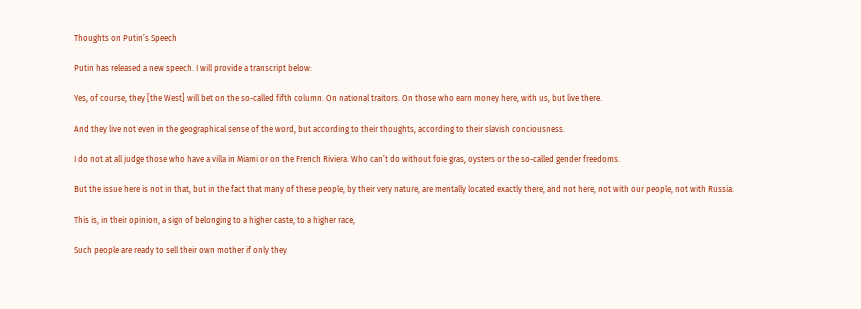Thoughts on Putin’s Speech

Putin has released a new speech. I will provide a transcript below:

Yes, of course, they [the West] will bet on the so-called fifth column. On national traitors. On those who earn money here, with us, but live there.

And they live not even in the geographical sense of the word, but according to their thoughts, according to their slavish conciousness.

I do not at all judge those who have a villa in Miami or on the French Riviera. Who can’t do without foie gras, oysters or the so-called gender freedoms.

But the issue here is not in that, but in the fact that many of these people, by their very nature, are mentally located exactly there, and not here, not with our people, not with Russia.

This is, in their opinion, a sign of belonging to a higher caste, to a higher race,

Such people are ready to sell their own mother if only they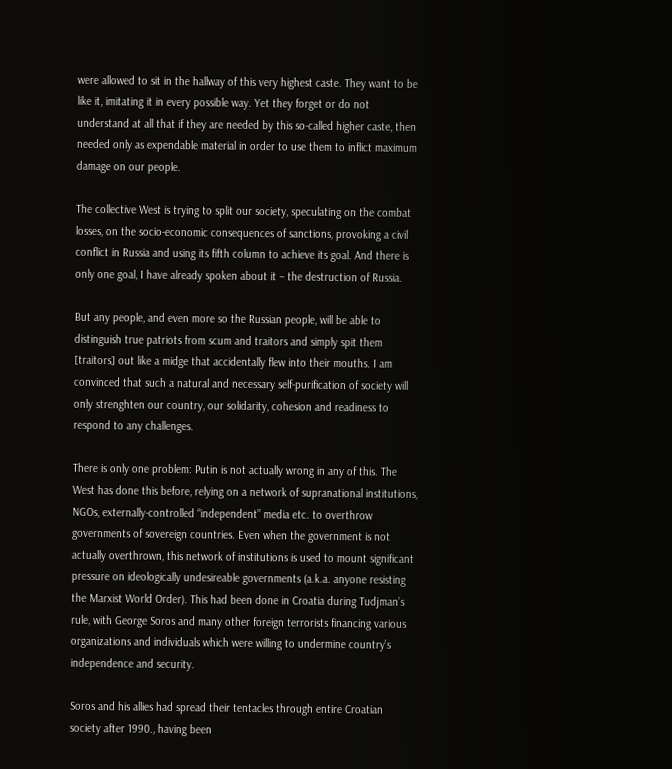were allowed to sit in the hallway of this very highest caste. They want to be like it, imitating it in every possible way. Yet they forget or do not understand at all that if they are needed by this so-called higher caste, then needed only as expendable material in order to use them to inflict maximum damage on our people.

The collective West is trying to split our society, speculating on the combat losses, on the socio-economic consequences of sanctions, provoking a civil conflict in Russia and using its fifth column to achieve its goal. And there is only one goal, I have already spoken about it – the destruction of Russia.

But any people, and even more so the Russian people, will be able to distinguish true patriots from scum and traitors and simply spit them [traitors] out like a midge that accidentally flew into their mouths. I am convinced that such a natural and necessary self-purification of society will only strenghten our country, our solidarity, cohesion and readiness to respond to any challenges.

There is only one problem: Putin is not actually wrong in any of this. The West has done this before, relying on a network of supranational institutions, NGOs, externally-controlled “independent” media etc. to overthrow governments of sovereign countries. Even when the government is not actually overthrown, this network of institutions is used to mount significant pressure on ideologically undesireable governments (a.k.a. anyone resisting the Marxist World Order). This had been done in Croatia during Tudjman’s rule, with George Soros and many other foreign terrorists financing various organizations and individuals which were willing to undermine country’s independence and security.

Soros and his allies had spread their tentacles through entire Croatian society after 1990., having been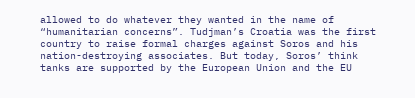allowed to do whatever they wanted in the name of “humanitarian concerns”. Tudjman’s Croatia was the first country to raise formal charges against Soros and his nation-destroying associates. But today, Soros’ think tanks are supported by the European Union and the EU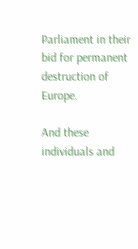Parliament in their bid for permanent destruction of Europe.

And these individuals and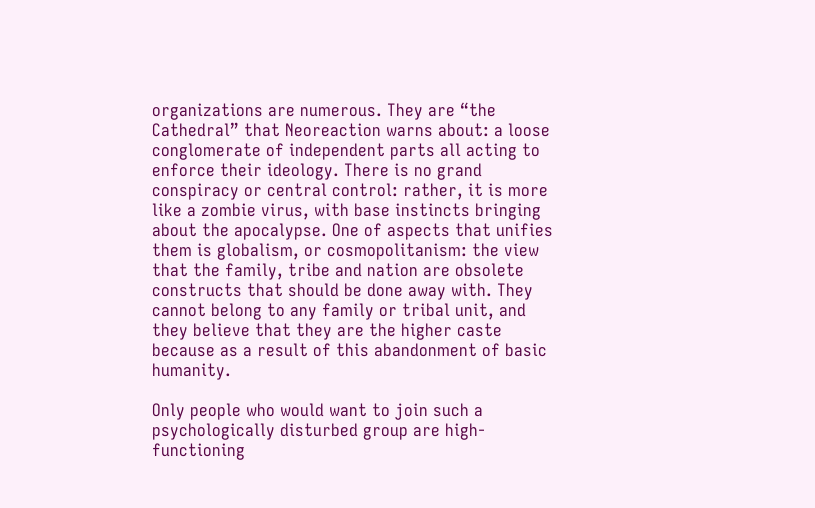organizations are numerous. They are “the Cathedral” that Neoreaction warns about: a loose conglomerate of independent parts all acting to enforce their ideology. There is no grand conspiracy or central control: rather, it is more like a zombie virus, with base instincts bringing about the apocalypse. One of aspects that unifies them is globalism, or cosmopolitanism: the view that the family, tribe and nation are obsolete constructs that should be done away with. They cannot belong to any family or tribal unit, and they believe that they are the higher caste because as a result of this abandonment of basic humanity.

Only people who would want to join such a psychologically disturbed group are high-functioning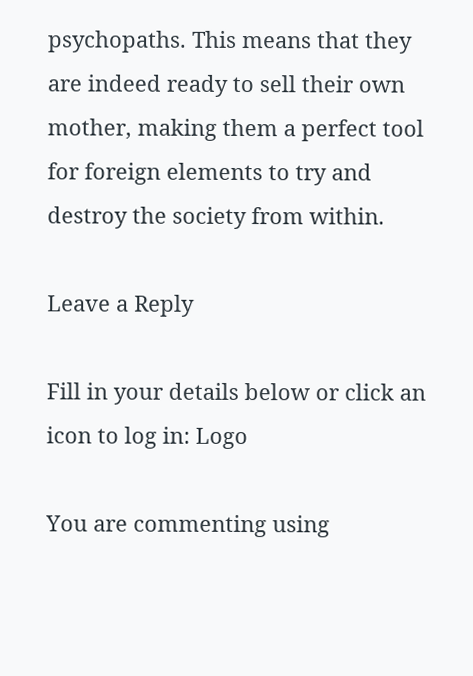psychopaths. This means that they are indeed ready to sell their own mother, making them a perfect tool for foreign elements to try and destroy the society from within.

Leave a Reply

Fill in your details below or click an icon to log in: Logo

You are commenting using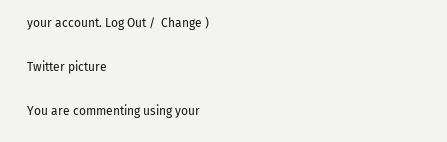your account. Log Out /  Change )

Twitter picture

You are commenting using your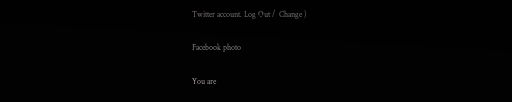Twitter account. Log Out /  Change )

Facebook photo

You are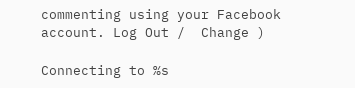commenting using your Facebook account. Log Out /  Change )

Connecting to %s